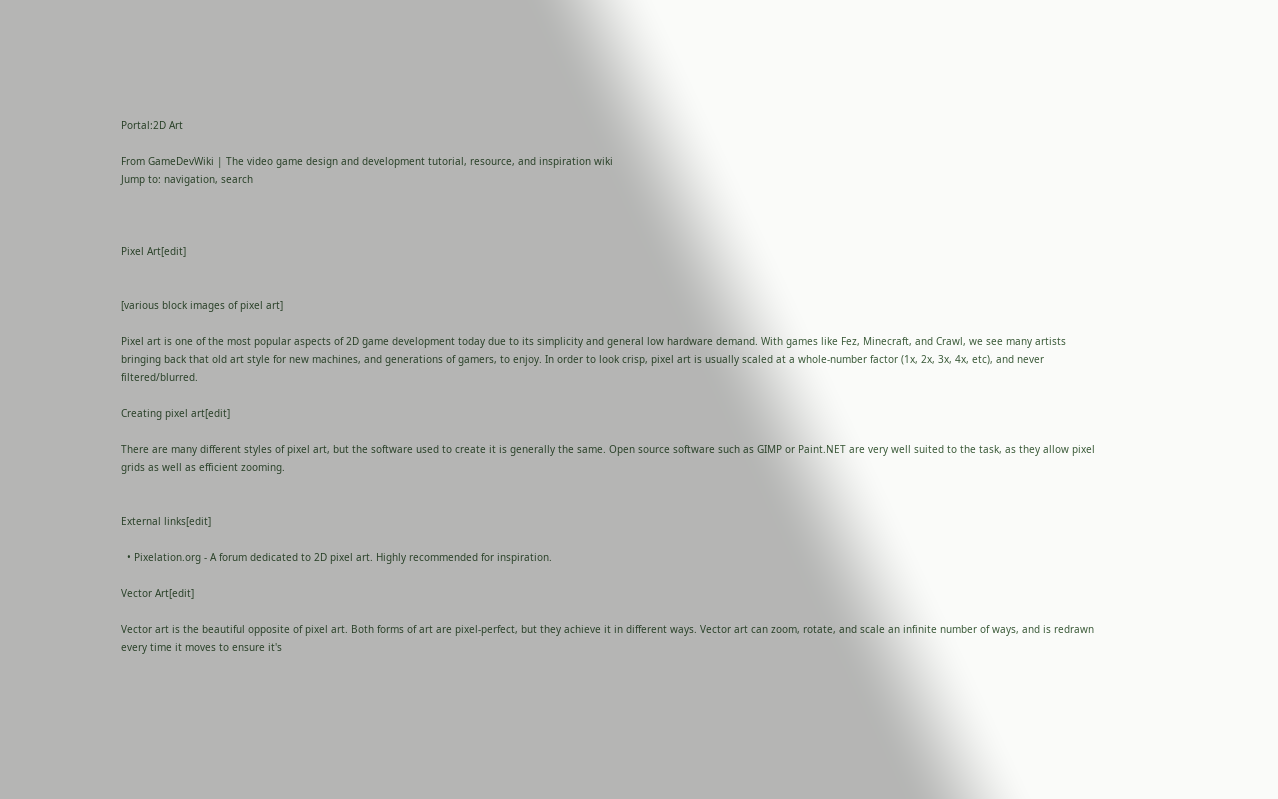Portal:2D Art

From GameDevWiki | The video game design and development tutorial, resource, and inspiration wiki
Jump to: navigation, search



Pixel Art[edit]


[various block images of pixel art]

Pixel art is one of the most popular aspects of 2D game development today due to its simplicity and general low hardware demand. With games like Fez, Minecraft, and Crawl, we see many artists bringing back that old art style for new machines, and generations of gamers, to enjoy. In order to look crisp, pixel art is usually scaled at a whole-number factor (1x, 2x, 3x, 4x, etc), and never filtered/blurred.

Creating pixel art[edit]

There are many different styles of pixel art, but the software used to create it is generally the same. Open source software such as GIMP or Paint.NET are very well suited to the task, as they allow pixel grids as well as efficient zooming.


External links[edit]

  • Pixelation.org - A forum dedicated to 2D pixel art. Highly recommended for inspiration.

Vector Art[edit]

Vector art is the beautiful opposite of pixel art. Both forms of art are pixel-perfect, but they achieve it in different ways. Vector art can zoom, rotate, and scale an infinite number of ways, and is redrawn every time it moves to ensure it's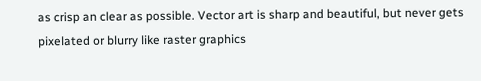as crisp an clear as possible. Vector art is sharp and beautiful, but never gets pixelated or blurry like raster graphics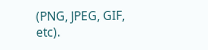(PNG, JPEG, GIF, etc).